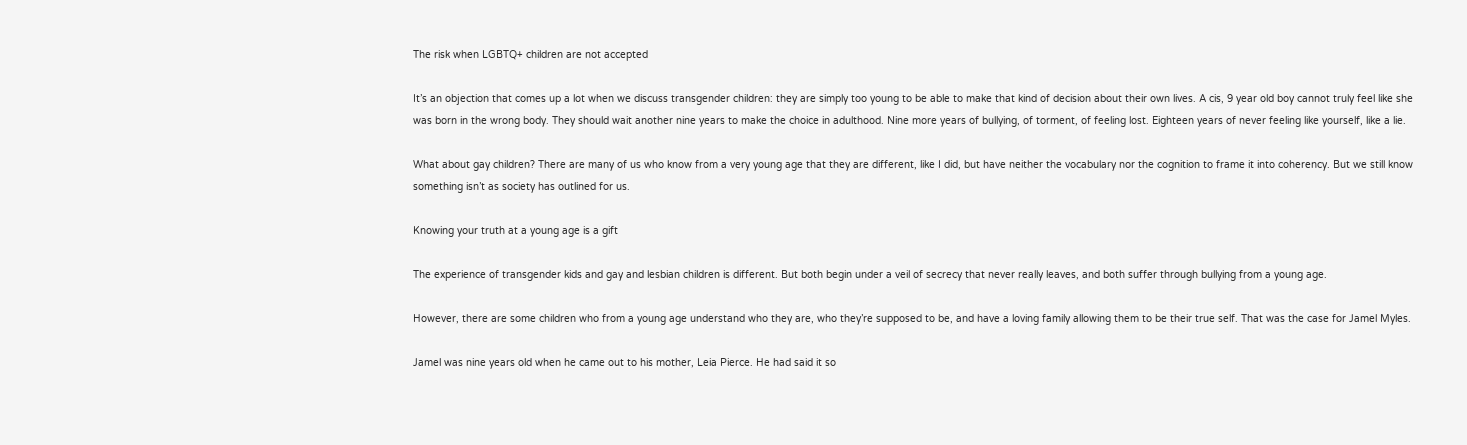The risk when LGBTQ+ children are not accepted

It’s an objection that comes up a lot when we discuss transgender children: they are simply too young to be able to make that kind of decision about their own lives. A cis, 9 year old boy cannot truly feel like she was born in the wrong body. They should wait another nine years to make the choice in adulthood. Nine more years of bullying, of torment, of feeling lost. Eighteen years of never feeling like yourself, like a lie.

What about gay children? There are many of us who know from a very young age that they are different, like I did, but have neither the vocabulary nor the cognition to frame it into coherency. But we still know something isn’t as society has outlined for us.

Knowing your truth at a young age is a gift

The experience of transgender kids and gay and lesbian children is different. But both begin under a veil of secrecy that never really leaves, and both suffer through bullying from a young age.

However, there are some children who from a young age understand who they are, who they’re supposed to be, and have a loving family allowing them to be their true self. That was the case for Jamel Myles.

Jamel was nine years old when he came out to his mother, Leia Pierce. He had said it so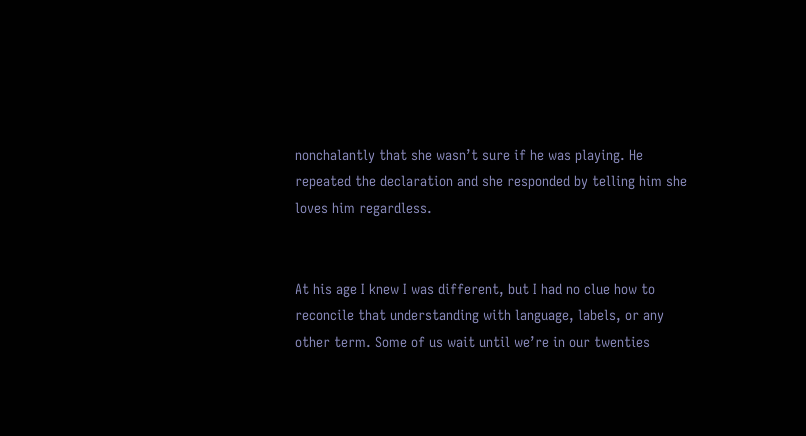nonchalantly that she wasn’t sure if he was playing. He repeated the declaration and she responded by telling him she loves him regardless.


At his age I knew I was different, but I had no clue how to reconcile that understanding with language, labels, or any other term. Some of us wait until we’re in our twenties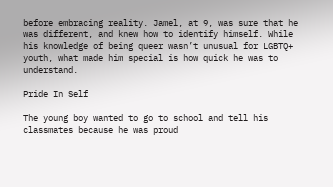before embracing reality. Jamel, at 9, was sure that he was different, and knew how to identify himself. While his knowledge of being queer wasn’t unusual for LGBTQ+ youth, what made him special is how quick he was to understand.

Pride In Self

The young boy wanted to go to school and tell his classmates because he was proud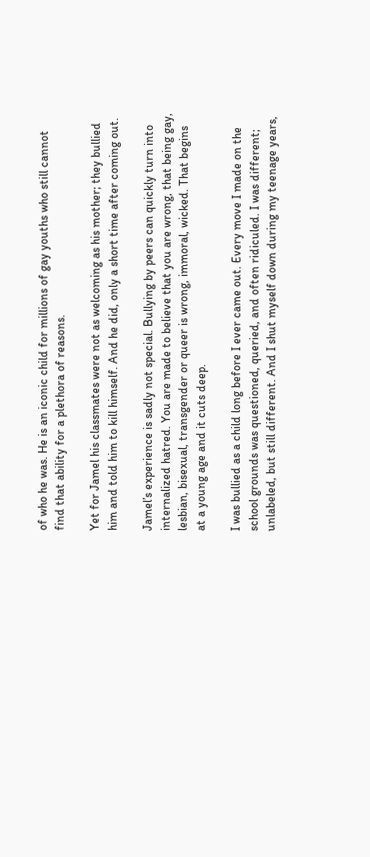of who he was. He is an iconic child for millions of gay youths who still cannot find that ability for a plethora of reasons.

Yet for Jamel his classmates were not as welcoming as his mother; they bullied him and told him to kill himself. And he did, only a short time after coming out.

Jamel’s experience is sadly not special. Bullying by peers can quickly turn into internalized hatred. You are made to believe that you are wrong, that being gay, lesbian, bisexual, transgender or queer is wrong, immoral, wicked. That begins at a young age and it cuts deep.

I was bullied as a child long before I ever came out. Every move I made on the school grounds was questioned, queried, and often ridiculed. I was different; unlabeled, but still different. And I shut myself down during my teenage years,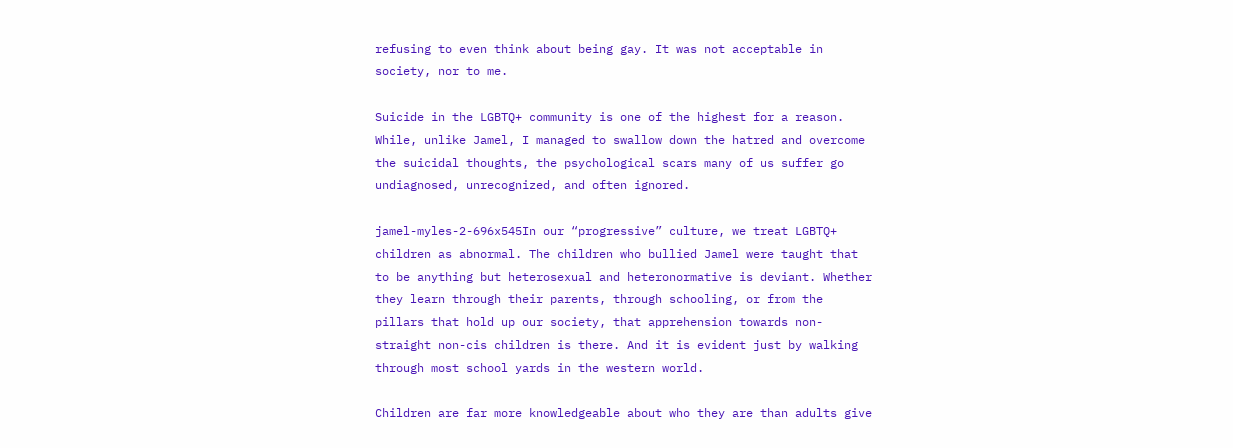refusing to even think about being gay. It was not acceptable in society, nor to me.

Suicide in the LGBTQ+ community is one of the highest for a reason. While, unlike Jamel, I managed to swallow down the hatred and overcome the suicidal thoughts, the psychological scars many of us suffer go undiagnosed, unrecognized, and often ignored.

jamel-myles-2-696x545In our “progressive” culture, we treat LGBTQ+ children as abnormal. The children who bullied Jamel were taught that to be anything but heterosexual and heteronormative is deviant. Whether they learn through their parents, through schooling, or from the pillars that hold up our society, that apprehension towards non-straight non-cis children is there. And it is evident just by walking through most school yards in the western world.

Children are far more knowledgeable about who they are than adults give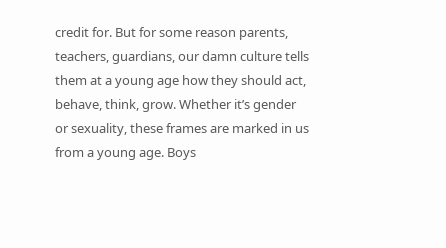credit for. But for some reason parents, teachers, guardians, our damn culture tells them at a young age how they should act, behave, think, grow. Whether it’s gender or sexuality, these frames are marked in us from a young age. Boys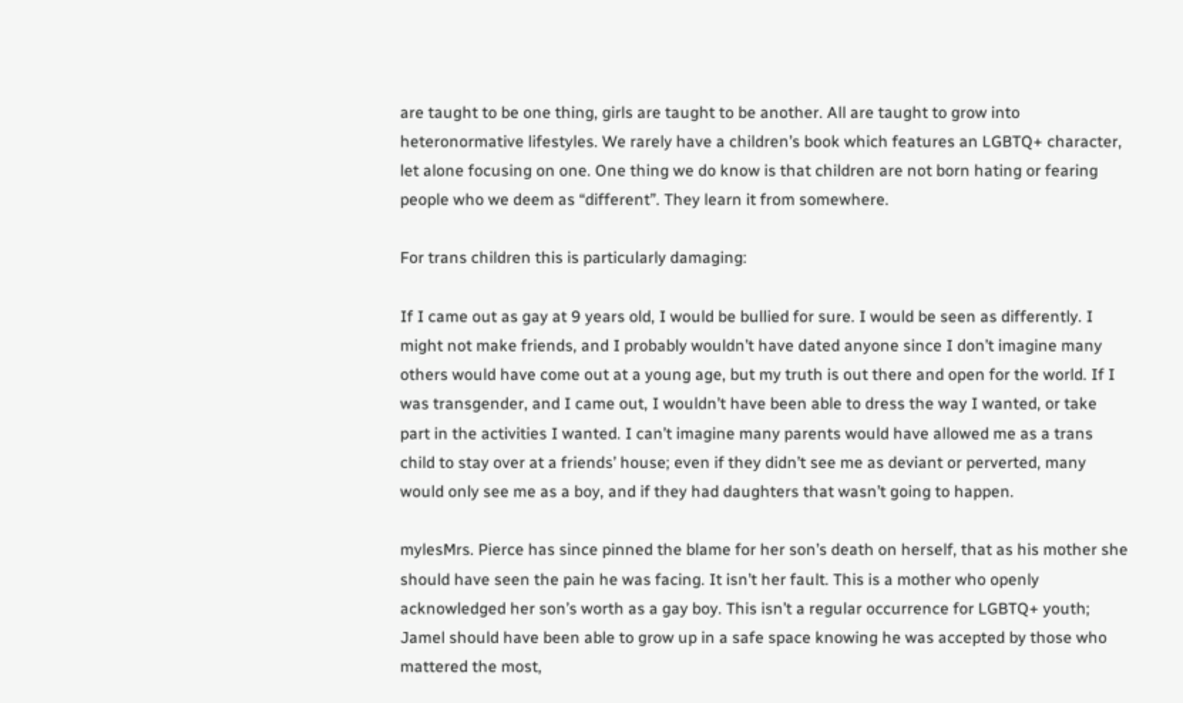are taught to be one thing, girls are taught to be another. All are taught to grow into heteronormative lifestyles. We rarely have a children’s book which features an LGBTQ+ character, let alone focusing on one. One thing we do know is that children are not born hating or fearing people who we deem as “different”. They learn it from somewhere.

For trans children this is particularly damaging:

If I came out as gay at 9 years old, I would be bullied for sure. I would be seen as differently. I might not make friends, and I probably wouldn’t have dated anyone since I don’t imagine many others would have come out at a young age, but my truth is out there and open for the world. If I was transgender, and I came out, I wouldn’t have been able to dress the way I wanted, or take part in the activities I wanted. I can’t imagine many parents would have allowed me as a trans child to stay over at a friends’ house; even if they didn’t see me as deviant or perverted, many would only see me as a boy, and if they had daughters that wasn’t going to happen.

mylesMrs. Pierce has since pinned the blame for her son’s death on herself, that as his mother she should have seen the pain he was facing. It isn’t her fault. This is a mother who openly acknowledged her son’s worth as a gay boy. This isn’t a regular occurrence for LGBTQ+ youth; Jamel should have been able to grow up in a safe space knowing he was accepted by those who mattered the most,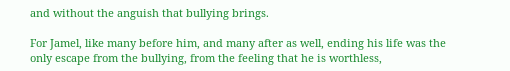and without the anguish that bullying brings.

For Jamel, like many before him, and many after as well, ending his life was the only escape from the bullying, from the feeling that he is worthless,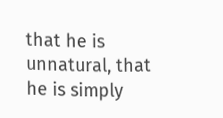that he is unnatural, that he is simply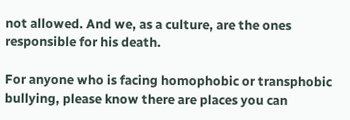not allowed. And we, as a culture, are the ones responsible for his death.

For anyone who is facing homophobic or transphobic bullying, please know there are places you can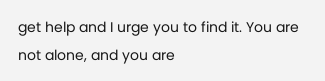get help and I urge you to find it. You are not alone, and you are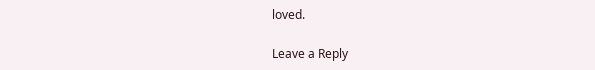loved.

Leave a Reply